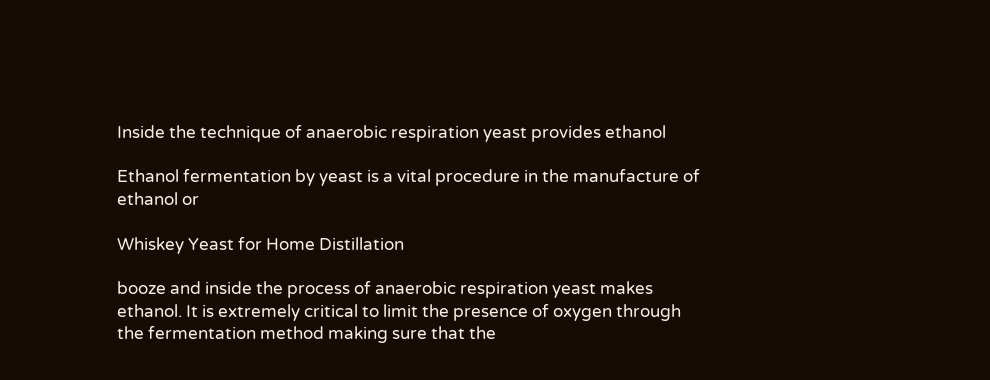Inside the technique of anaerobic respiration yeast provides ethanol

Ethanol fermentation by yeast is a vital procedure in the manufacture of ethanol or

Whiskey Yeast for Home Distillation

booze and inside the process of anaerobic respiration yeast makes ethanol. It is extremely critical to limit the presence of oxygen through the fermentation method making sure that the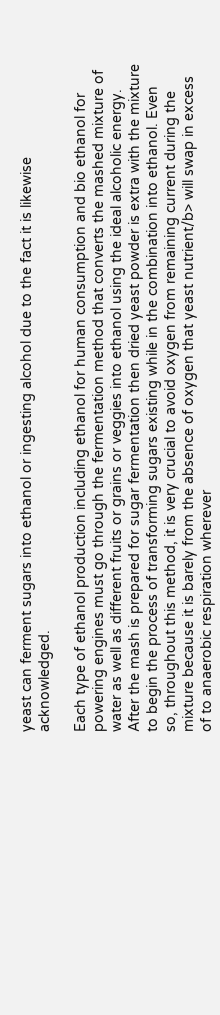yeast can ferment sugars into ethanol or ingesting alcohol due to the fact it is likewise acknowledged.

Each type of ethanol production including ethanol for human consumption and bio ethanol for powering engines must go through the fermentation method that converts the mashed mixture of water as well as different fruits or grains or veggies into ethanol using the ideal alcoholic energy. After the mash is prepared for sugar fermentation then dried yeast powder is extra with the mixture to begin the process of transforming sugars existing while in the combination into ethanol. Even so, throughout this method, it is very crucial to avoid oxygen from remaining current during the mixture because it is barely from the absence of oxygen that yeast nutrient/b> will swap in excess of to anaerobic respiration wherever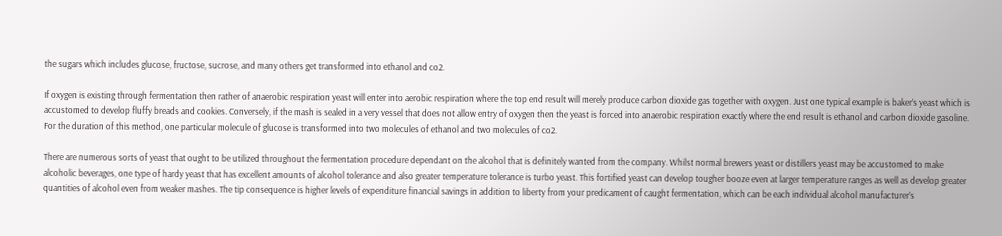the sugars which includes glucose, fructose, sucrose, and many others get transformed into ethanol and co2.

If oxygen is existing through fermentation then rather of anaerobic respiration yeast will enter into aerobic respiration where the top end result will merely produce carbon dioxide gas together with oxygen. Just one typical example is baker’s yeast which is accustomed to develop fluffy breads and cookies. Conversely, if the mash is sealed in a very vessel that does not allow entry of oxygen then the yeast is forced into anaerobic respiration exactly where the end result is ethanol and carbon dioxide gasoline. For the duration of this method, one particular molecule of glucose is transformed into two molecules of ethanol and two molecules of co2.

There are numerous sorts of yeast that ought to be utilized throughout the fermentation procedure dependant on the alcohol that is definitely wanted from the company. Whilst normal brewers yeast or distillers yeast may be accustomed to make alcoholic beverages, one type of hardy yeast that has excellent amounts of alcohol tolerance and also greater temperature tolerance is turbo yeast. This fortified yeast can develop tougher booze even at larger temperature ranges as well as develop greater quantities of alcohol even from weaker mashes. The tip consequence is higher levels of expenditure financial savings in addition to liberty from your predicament of caught fermentation, which can be each individual alcohol manufacturer’s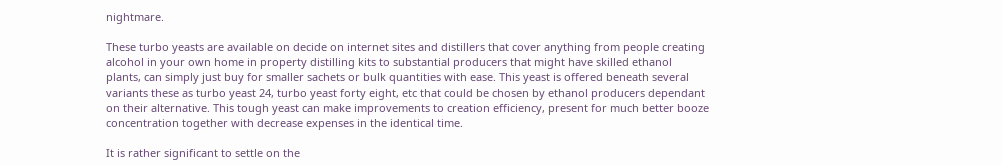nightmare.

These turbo yeasts are available on decide on internet sites and distillers that cover anything from people creating alcohol in your own home in property distilling kits to substantial producers that might have skilled ethanol plants, can simply just buy for smaller sachets or bulk quantities with ease. This yeast is offered beneath several variants these as turbo yeast 24, turbo yeast forty eight, etc that could be chosen by ethanol producers dependant on their alternative. This tough yeast can make improvements to creation efficiency, present for much better booze concentration together with decrease expenses in the identical time.

It is rather significant to settle on the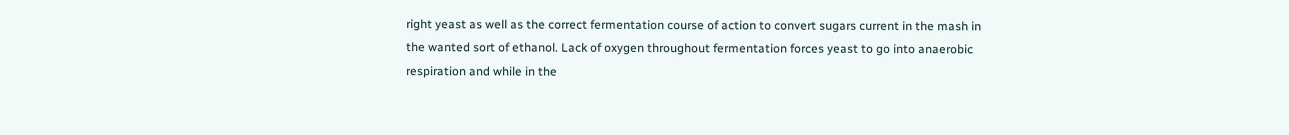right yeast as well as the correct fermentation course of action to convert sugars current in the mash in the wanted sort of ethanol. Lack of oxygen throughout fermentation forces yeast to go into anaerobic respiration and while in the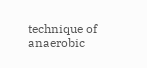technique of anaerobic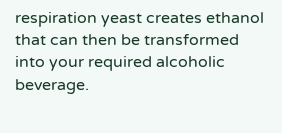respiration yeast creates ethanol that can then be transformed into your required alcoholic beverage.